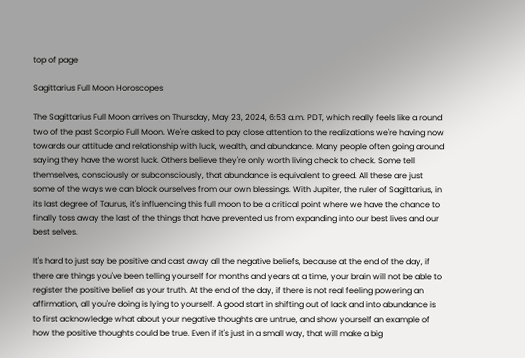top of page

Sagittarius Full Moon Horoscopes

The Sagittarius Full Moon arrives on Thursday, May 23, 2024, 6:53 a.m. PDT, which really feels like a round two of the past Scorpio Full Moon. We're asked to pay close attention to the realizations we're having now towards our attitude and relationship with luck, wealth, and abundance. Many people often going around saying they have the worst luck. Others believe they're only worth living check to check. Some tell themselves, consciously or subconsciously, that abundance is equivalent to greed. All these are just some of the ways we can block ourselves from our own blessings. With Jupiter, the ruler of Sagittarius, in its last degree of Taurus, it's influencing this full moon to be a critical point where we have the chance to finally toss away the last of the things that have prevented us from expanding into our best lives and our best selves.

It's hard to just say be positive and cast away all the negative beliefs, because at the end of the day, if there are things you've been telling yourself for months and years at a time, your brain will not be able to register the positive belief as your truth. At the end of the day, if there is not real feeling powering an affirmation, all you're doing is lying to yourself. A good start in shifting out of lack and into abundance is to first acknowledge what about your negative thoughts are untrue, and show yourself an example of how the positive thoughts could be true. Even if it's just in a small way, that will make a big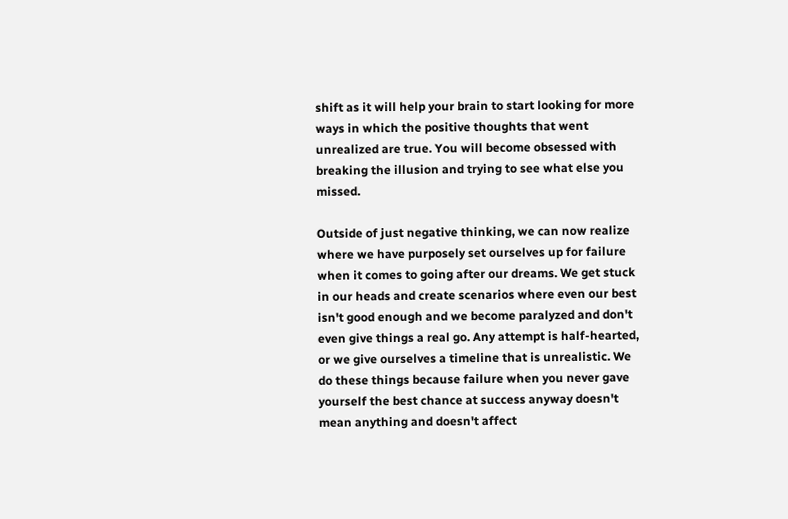shift as it will help your brain to start looking for more ways in which the positive thoughts that went unrealized are true. You will become obsessed with breaking the illusion and trying to see what else you missed.

Outside of just negative thinking, we can now realize where we have purposely set ourselves up for failure when it comes to going after our dreams. We get stuck in our heads and create scenarios where even our best isn't good enough and we become paralyzed and don't even give things a real go. Any attempt is half-hearted, or we give ourselves a timeline that is unrealistic. We do these things because failure when you never gave yourself the best chance at success anyway doesn't mean anything and doesn't affect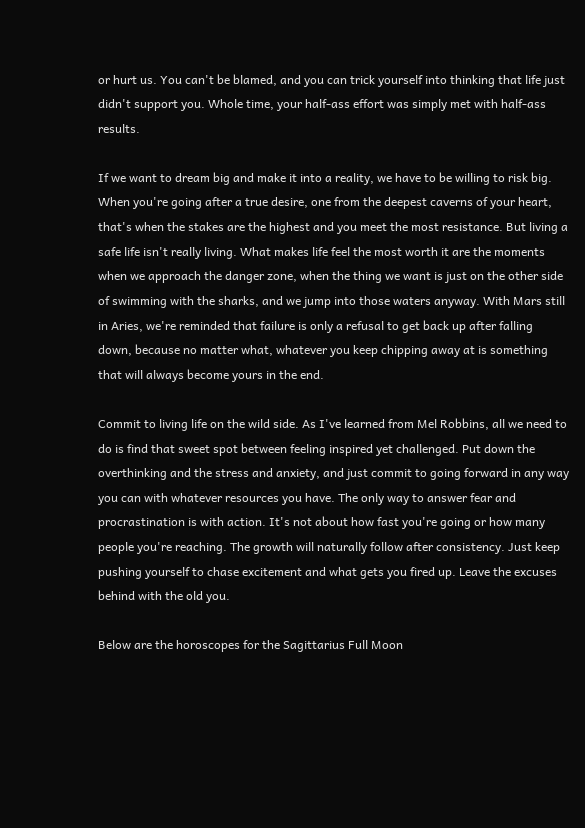or hurt us. You can't be blamed, and you can trick yourself into thinking that life just didn't support you. Whole time, your half-ass effort was simply met with half-ass results.

If we want to dream big and make it into a reality, we have to be willing to risk big. When you're going after a true desire, one from the deepest caverns of your heart, that's when the stakes are the highest and you meet the most resistance. But living a safe life isn't really living. What makes life feel the most worth it are the moments when we approach the danger zone, when the thing we want is just on the other side of swimming with the sharks, and we jump into those waters anyway. With Mars still in Aries, we're reminded that failure is only a refusal to get back up after falling down, because no matter what, whatever you keep chipping away at is something that will always become yours in the end.

Commit to living life on the wild side. As I've learned from Mel Robbins, all we need to do is find that sweet spot between feeling inspired yet challenged. Put down the overthinking and the stress and anxiety, and just commit to going forward in any way you can with whatever resources you have. The only way to answer fear and procrastination is with action. It's not about how fast you're going or how many people you're reaching. The growth will naturally follow after consistency. Just keep pushing yourself to chase excitement and what gets you fired up. Leave the excuses behind with the old you.

Below are the horoscopes for the Sagittarius Full Moon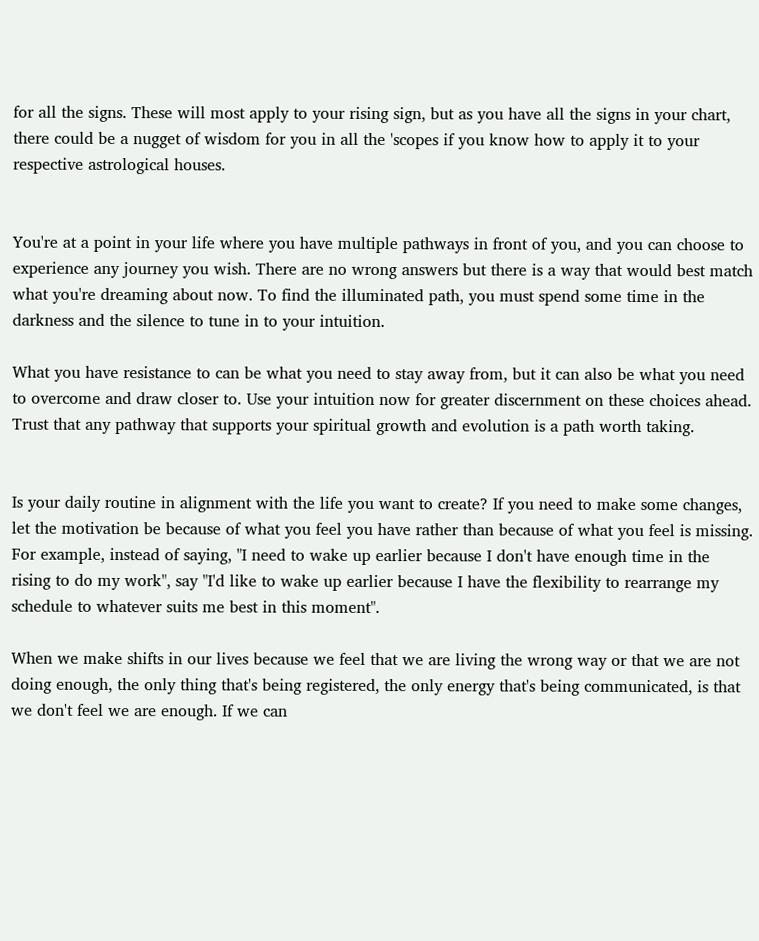for all the signs. These will most apply to your rising sign, but as you have all the signs in your chart, there could be a nugget of wisdom for you in all the 'scopes if you know how to apply it to your respective astrological houses.


You're at a point in your life where you have multiple pathways in front of you, and you can choose to experience any journey you wish. There are no wrong answers but there is a way that would best match what you're dreaming about now. To find the illuminated path, you must spend some time in the darkness and the silence to tune in to your intuition.

What you have resistance to can be what you need to stay away from, but it can also be what you need to overcome and draw closer to. Use your intuition now for greater discernment on these choices ahead. Trust that any pathway that supports your spiritual growth and evolution is a path worth taking.


Is your daily routine in alignment with the life you want to create? If you need to make some changes, let the motivation be because of what you feel you have rather than because of what you feel is missing. For example, instead of saying, "I need to wake up earlier because I don't have enough time in the rising to do my work", say "I'd like to wake up earlier because I have the flexibility to rearrange my schedule to whatever suits me best in this moment".

When we make shifts in our lives because we feel that we are living the wrong way or that we are not doing enough, the only thing that's being registered, the only energy that's being communicated, is that we don't feel we are enough. If we can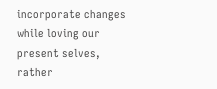incorporate changes while loving our present selves, rather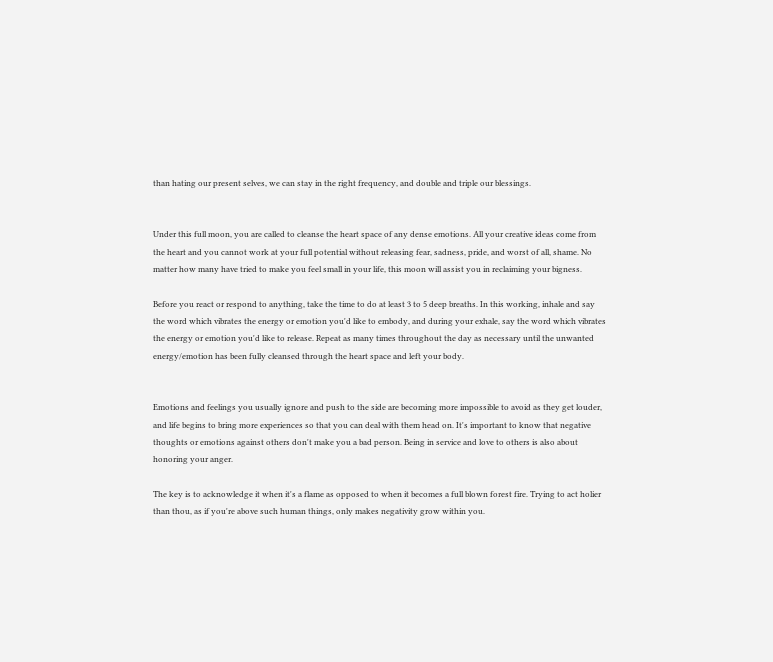than hating our present selves, we can stay in the right frequency, and double and triple our blessings.


Under this full moon, you are called to cleanse the heart space of any dense emotions. All your creative ideas come from the heart and you cannot work at your full potential without releasing fear, sadness, pride, and worst of all, shame. No matter how many have tried to make you feel small in your life, this moon will assist you in reclaiming your bigness.

Before you react or respond to anything, take the time to do at least 3 to 5 deep breaths. In this working, inhale and say the word which vibrates the energy or emotion you'd like to embody, and during your exhale, say the word which vibrates the energy or emotion you'd like to release. Repeat as many times throughout the day as necessary until the unwanted energy/emotion has been fully cleansed through the heart space and left your body.


Emotions and feelings you usually ignore and push to the side are becoming more impossible to avoid as they get louder, and life begins to bring more experiences so that you can deal with them head on. It's important to know that negative thoughts or emotions against others don't make you a bad person. Being in service and love to others is also about honoring your anger.

The key is to acknowledge it when it's a flame as opposed to when it becomes a full blown forest fire. Trying to act holier than thou, as if you're above such human things, only makes negativity grow within you.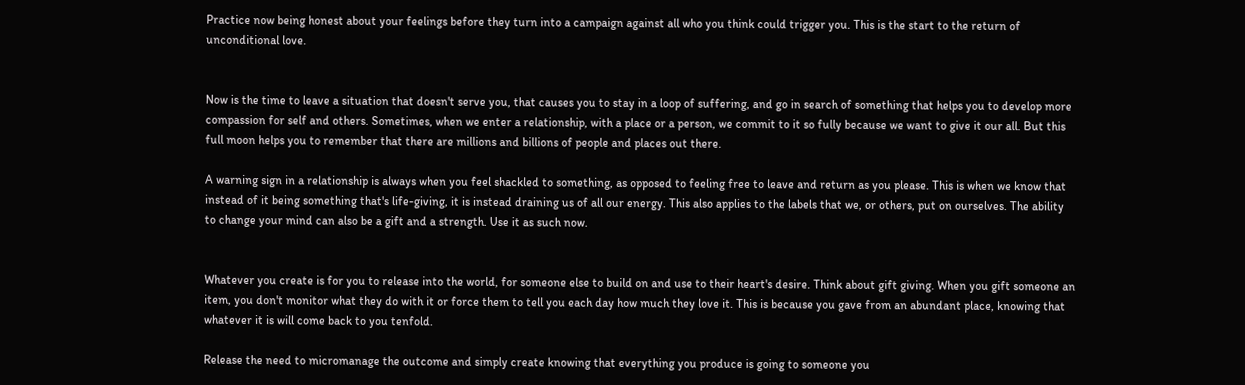Practice now being honest about your feelings before they turn into a campaign against all who you think could trigger you. This is the start to the return of unconditional love.


Now is the time to leave a situation that doesn't serve you, that causes you to stay in a loop of suffering, and go in search of something that helps you to develop more compassion for self and others. Sometimes, when we enter a relationship, with a place or a person, we commit to it so fully because we want to give it our all. But this full moon helps you to remember that there are millions and billions of people and places out there.

A warning sign in a relationship is always when you feel shackled to something, as opposed to feeling free to leave and return as you please. This is when we know that instead of it being something that's life-giving, it is instead draining us of all our energy. This also applies to the labels that we, or others, put on ourselves. The ability to change your mind can also be a gift and a strength. Use it as such now.


Whatever you create is for you to release into the world, for someone else to build on and use to their heart's desire. Think about gift giving. When you gift someone an item, you don't monitor what they do with it or force them to tell you each day how much they love it. This is because you gave from an abundant place, knowing that whatever it is will come back to you tenfold.

Release the need to micromanage the outcome and simply create knowing that everything you produce is going to someone you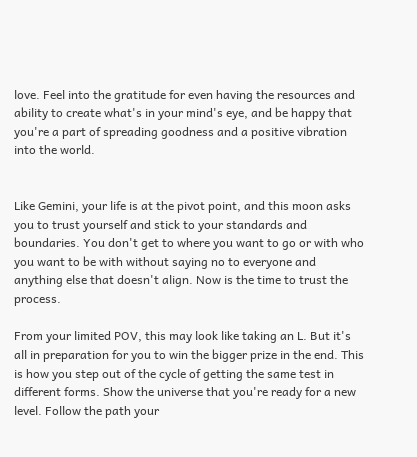love. Feel into the gratitude for even having the resources and ability to create what's in your mind's eye, and be happy that you're a part of spreading goodness and a positive vibration into the world.


Like Gemini, your life is at the pivot point, and this moon asks you to trust yourself and stick to your standards and boundaries. You don't get to where you want to go or with who you want to be with without saying no to everyone and anything else that doesn't align. Now is the time to trust the process.

From your limited POV, this may look like taking an L. But it's all in preparation for you to win the bigger prize in the end. This is how you step out of the cycle of getting the same test in different forms. Show the universe that you're ready for a new level. Follow the path your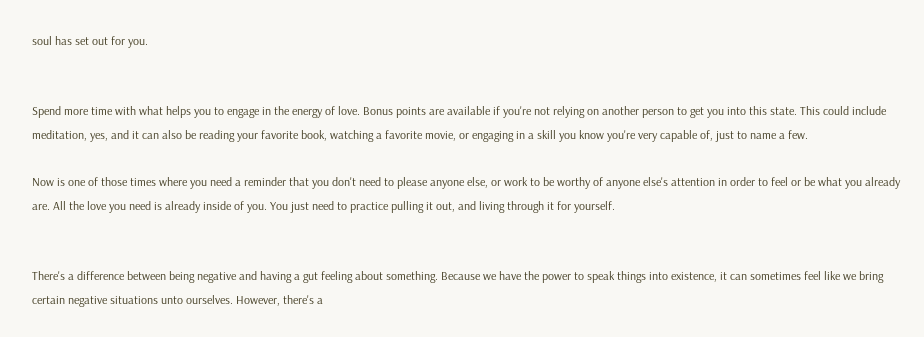soul has set out for you.


Spend more time with what helps you to engage in the energy of love. Bonus points are available if you're not relying on another person to get you into this state. This could include meditation, yes, and it can also be reading your favorite book, watching a favorite movie, or engaging in a skill you know you're very capable of, just to name a few.

Now is one of those times where you need a reminder that you don't need to please anyone else, or work to be worthy of anyone else's attention in order to feel or be what you already are. All the love you need is already inside of you. You just need to practice pulling it out, and living through it for yourself.


There's a difference between being negative and having a gut feeling about something. Because we have the power to speak things into existence, it can sometimes feel like we bring certain negative situations unto ourselves. However, there's a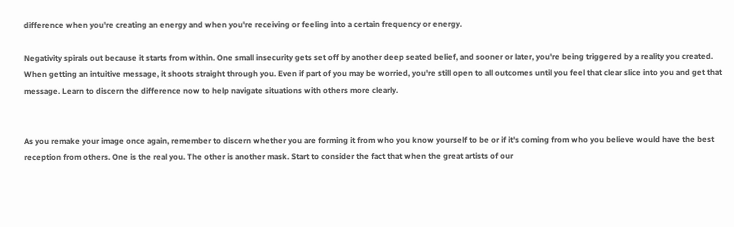difference when you're creating an energy and when you're receiving or feeling into a certain frequency or energy.

Negativity spirals out because it starts from within. One small insecurity gets set off by another deep seated belief, and sooner or later, you're being triggered by a reality you created. When getting an intuitive message, it shoots straight through you. Even if part of you may be worried, you're still open to all outcomes until you feel that clear slice into you and get that message. Learn to discern the difference now to help navigate situations with others more clearly.


As you remake your image once again, remember to discern whether you are forming it from who you know yourself to be or if it's coming from who you believe would have the best reception from others. One is the real you. The other is another mask. Start to consider the fact that when the great artists of our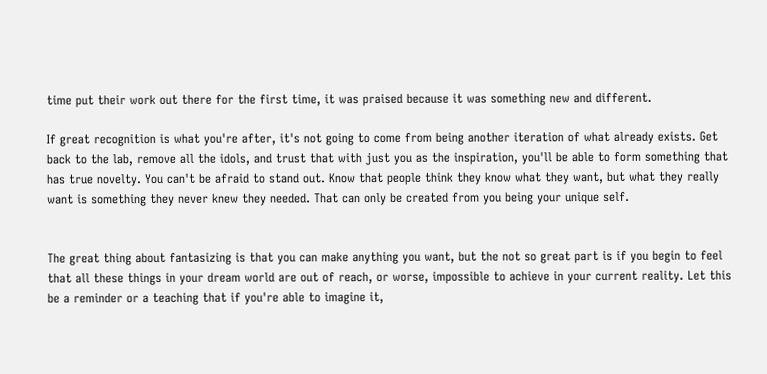time put their work out there for the first time, it was praised because it was something new and different.

If great recognition is what you're after, it's not going to come from being another iteration of what already exists. Get back to the lab, remove all the idols, and trust that with just you as the inspiration, you'll be able to form something that has true novelty. You can't be afraid to stand out. Know that people think they know what they want, but what they really want is something they never knew they needed. That can only be created from you being your unique self.


The great thing about fantasizing is that you can make anything you want, but the not so great part is if you begin to feel that all these things in your dream world are out of reach, or worse, impossible to achieve in your current reality. Let this be a reminder or a teaching that if you're able to imagine it,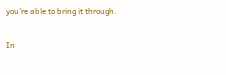you're able to bring it through.

In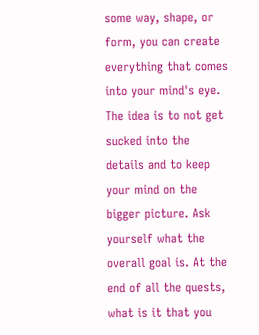some way, shape, or form, you can create everything that comes into your mind's eye. The idea is to not get sucked into the details and to keep your mind on the bigger picture. Ask yourself what the overall goal is. At the end of all the quests, what is it that you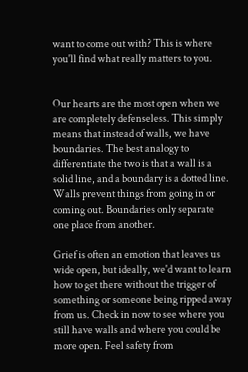want to come out with? This is where you'll find what really matters to you.


Our hearts are the most open when we are completely defenseless. This simply means that instead of walls, we have boundaries. The best analogy to differentiate the two is that a wall is a solid line, and a boundary is a dotted line. Walls prevent things from going in or coming out. Boundaries only separate one place from another.

Grief is often an emotion that leaves us wide open, but ideally, we'd want to learn how to get there without the trigger of something or someone being ripped away from us. Check in now to see where you still have walls and where you could be more open. Feel safety from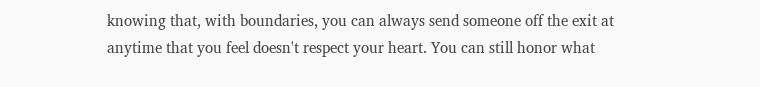knowing that, with boundaries, you can always send someone off the exit at anytime that you feel doesn't respect your heart. You can still honor what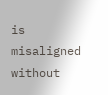is misaligned without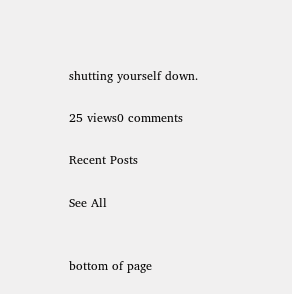shutting yourself down.

25 views0 comments

Recent Posts

See All


bottom of page